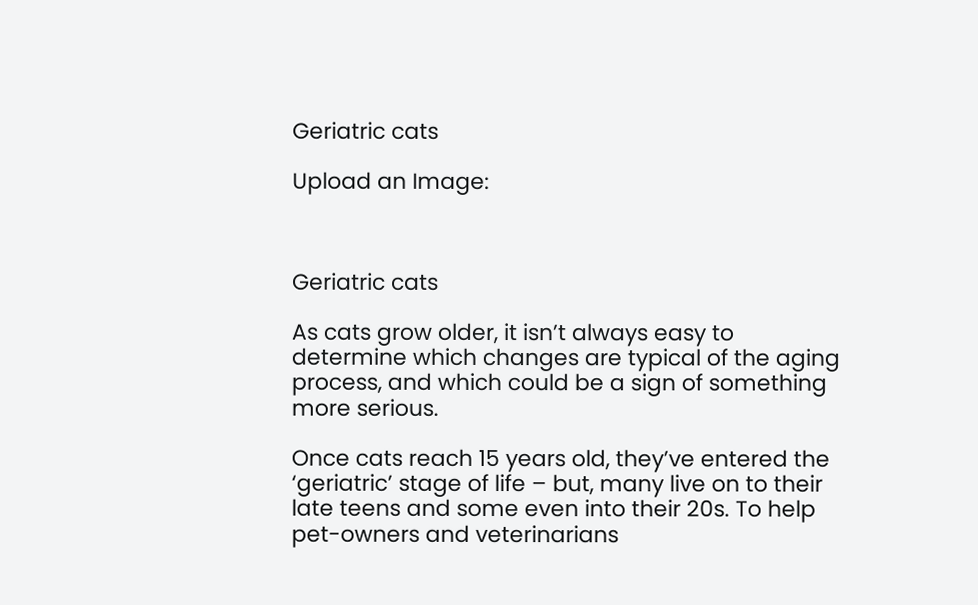Geriatric cats

Upload an Image:



Geriatric cats

As cats grow older, it isn’t always easy to determine which changes are typical of the aging process, and which could be a sign of something more serious.

Once cats reach 15 years old, they’ve entered the ‘geriatric’ stage of life – but, many live on to their late teens and some even into their 20s. To help pet-owners and veterinarians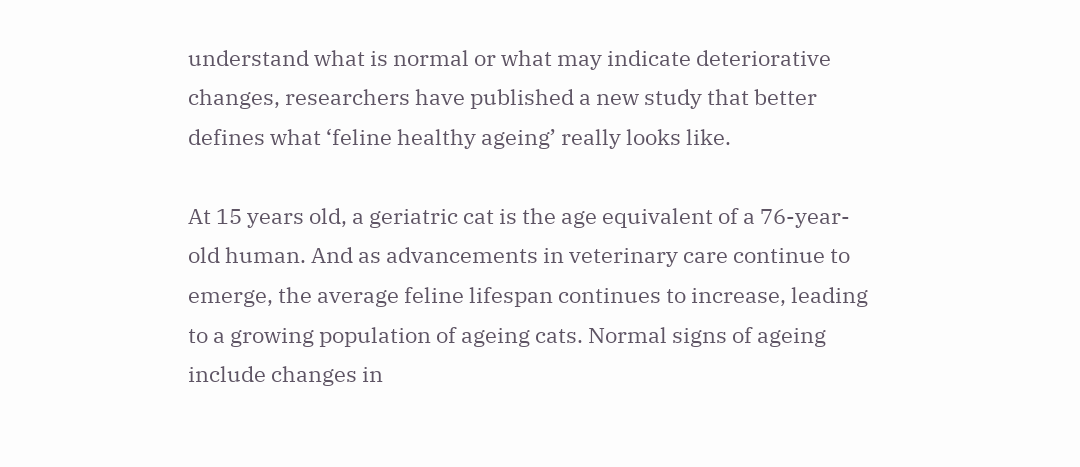understand what is normal or what may indicate deteriorative changes, researchers have published a new study that better defines what ‘feline healthy ageing’ really looks like.

At 15 years old, a geriatric cat is the age equivalent of a 76-year-old human. And as advancements in veterinary care continue to emerge, the average feline lifespan continues to increase, leading to a growing population of ageing cats. Normal signs of ageing include changes in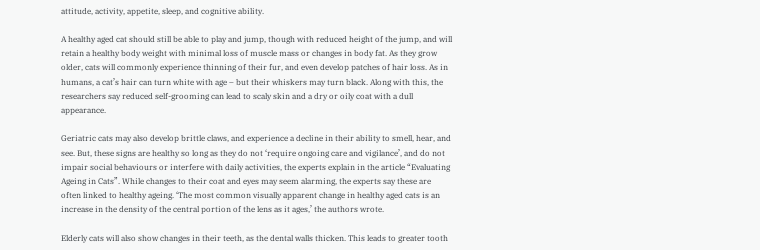attitude, activity, appetite, sleep, and cognitive ability.

A healthy aged cat should still be able to play and jump, though with reduced height of the jump, and will retain a healthy body weight with minimal loss of muscle mass or changes in body fat. As they grow older, cats will commonly experience thinning of their fur, and even develop patches of hair loss. As in humans, a cat’s hair can turn white with age – but their whiskers may turn black. Along with this, the researchers say reduced self-grooming can lead to scaly skin and a dry or oily coat with a dull appearance.

Geriatric cats may also develop brittle claws, and experience a decline in their ability to smell, hear, and see. But, these signs are healthy so long as they do not ‘require ongoing care and vigilance’, and do not impair social behaviours or interfere with daily activities, the experts explain in the article “Evaluating Ageing in Cats”. While changes to their coat and eyes may seem alarming, the experts say these are often linked to healthy ageing. ‘The most common visually apparent change in healthy aged cats is an increase in the density of the central portion of the lens as it ages,’ the authors wrote.

Elderly cats will also show changes in their teeth, as the dental walls thicken. This leads to greater tooth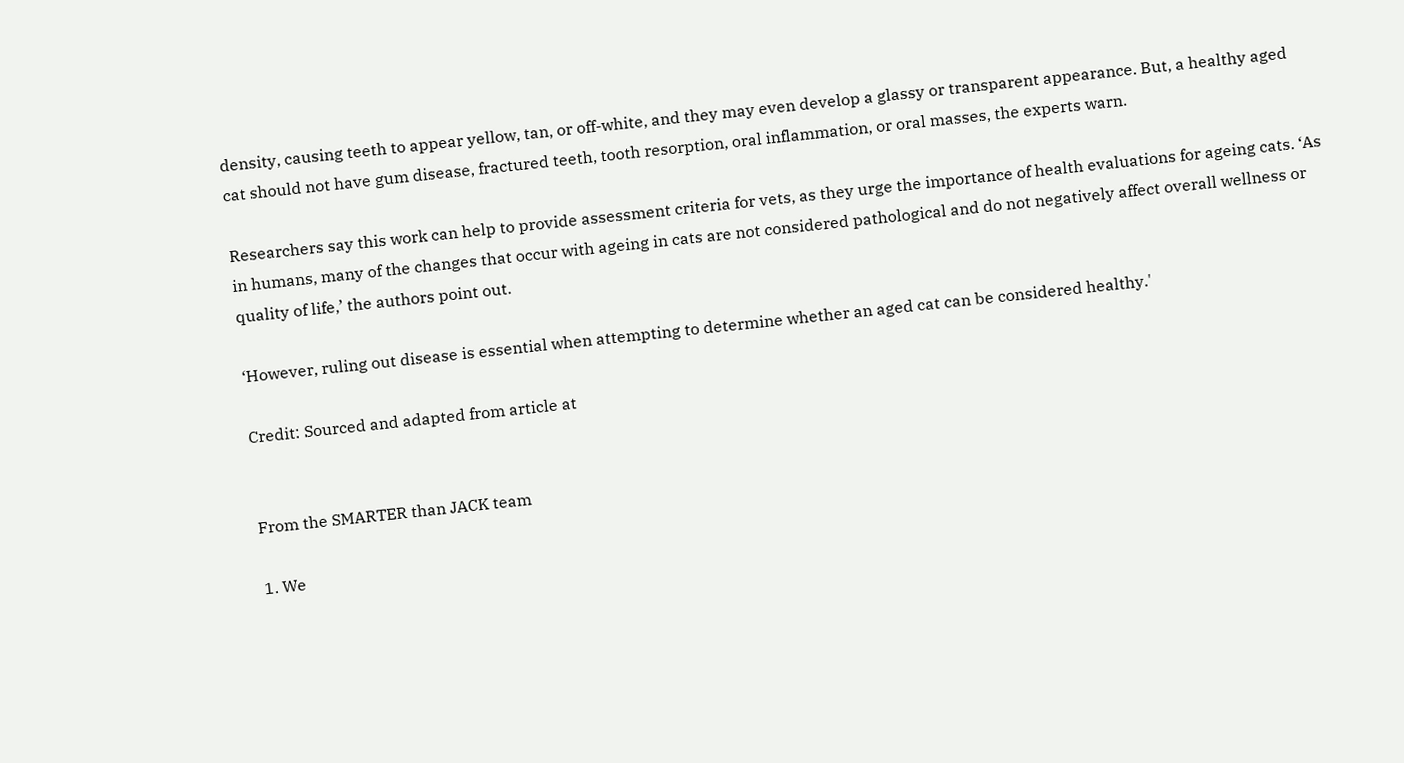density, causing teeth to appear yellow, tan, or off-white, and they may even develop a glassy or transparent appearance. But, a healthy aged cat should not have gum disease, fractured teeth, tooth resorption, oral inflammation, or oral masses, the experts warn.

Researchers say this work can help to provide assessment criteria for vets, as they urge the importance of health evaluations for ageing cats. ‘As in humans, many of the changes that occur with ageing in cats are not considered pathological and do not negatively affect overall wellness or quality of life,’ the authors point out.

‘However, ruling out disease is essential when attempting to determine whether an aged cat can be considered healthy.'

Credit: Sourced and adapted from article at


From the SMARTER than JACK team

1. We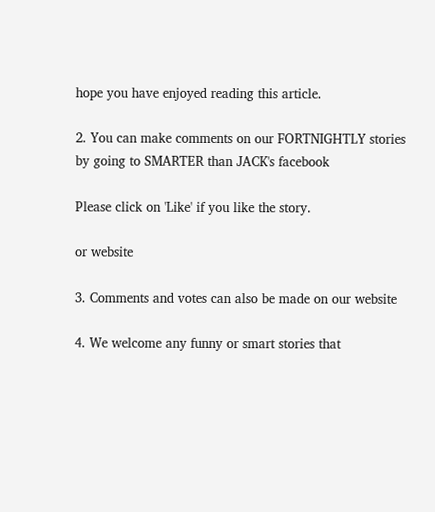hope you have enjoyed reading this article.

2. You can make comments on our FORTNIGHTLY stories by going to SMARTER than JACK's facebook

Please click on 'Like' if you like the story.

or website

3. Comments and votes can also be made on our website

4. We welcome any funny or smart stories that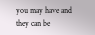you may have and they can be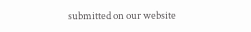submitted on our website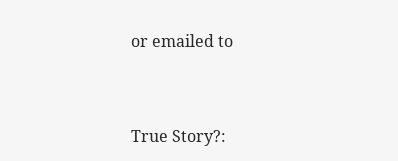or emailed to



True Story?: